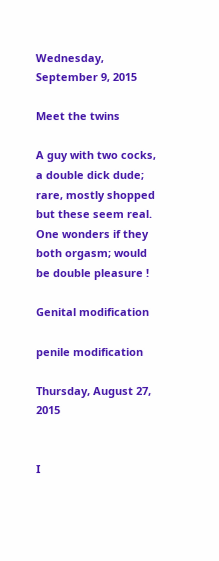Wednesday, September 9, 2015

Meet the twins

A guy with two cocks, a double dick dude; rare, mostly shopped but these seem real.
One wonders if they both orgasm; would be double pleasure !

Genital modification

penile modification

Thursday, August 27, 2015


I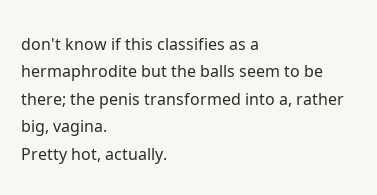don't know if this classifies as a hermaphrodite but the balls seem to be there; the penis transformed into a, rather big, vagina.
Pretty hot, actually.